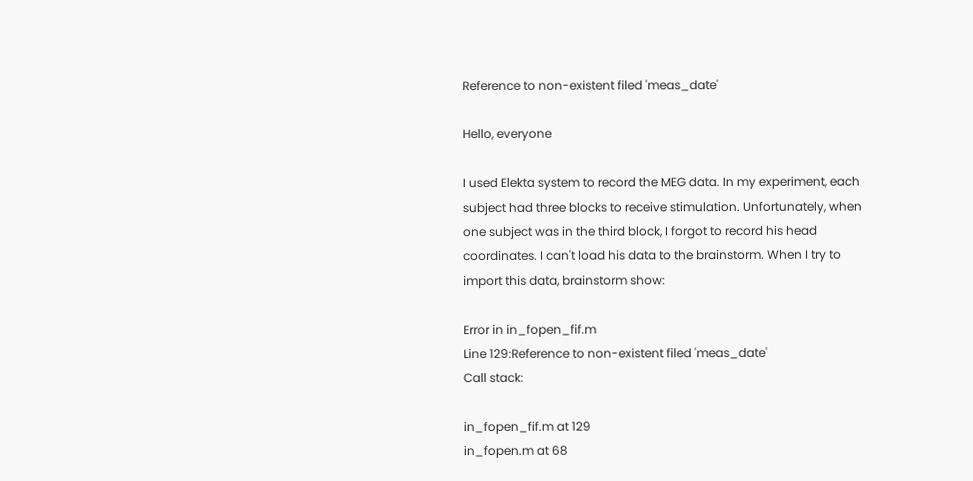Reference to non-existent filed 'meas_date'

Hello, everyone

I used Elekta system to record the MEG data. In my experiment, each subject had three blocks to receive stimulation. Unfortunately, when one subject was in the third block, I forgot to record his head coordinates. I can't load his data to the brainstorm. When I try to import this data, brainstorm show:

Error in in_fopen_fif.m
Line 129:Reference to non-existent filed 'meas_date'
Call stack:

in_fopen_fif.m at 129
in_fopen.m at 68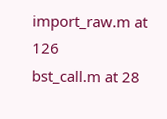import_raw.m at 126
bst_call.m at 28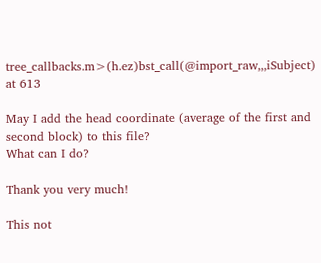tree_callbacks.m>(h.ez)bst_call(@import_raw,,,iSubject) at 613

May I add the head coordinate (average of the first and second block) to this file?
What can I do?

Thank you very much!

This not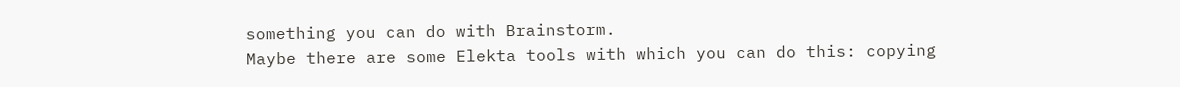something you can do with Brainstorm.
Maybe there are some Elekta tools with which you can do this: copying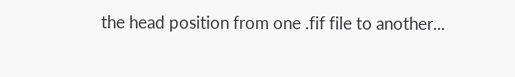the head position from one .fif file to another...